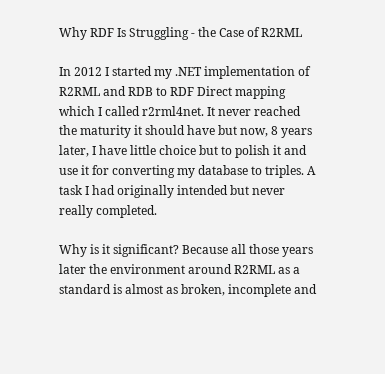Why RDF Is Struggling - the Case of R2RML

In 2012 I started my .NET implementation of R2RML and RDB to RDF Direct mapping which I called r2rml4net. It never reached the maturity it should have but now, 8 years later, I have little choice but to polish it and use it for converting my database to triples. A task I had originally intended but never really completed.

Why is it significant? Because all those years later the environment around R2RML as a standard is almost as broken, incomplete and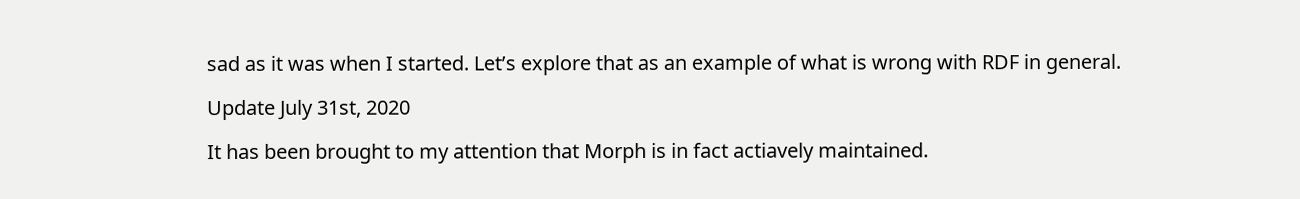sad as it was when I started. Let’s explore that as an example of what is wrong with RDF in general.

Update July 31st, 2020

It has been brought to my attention that Morph is in fact actiavely maintained.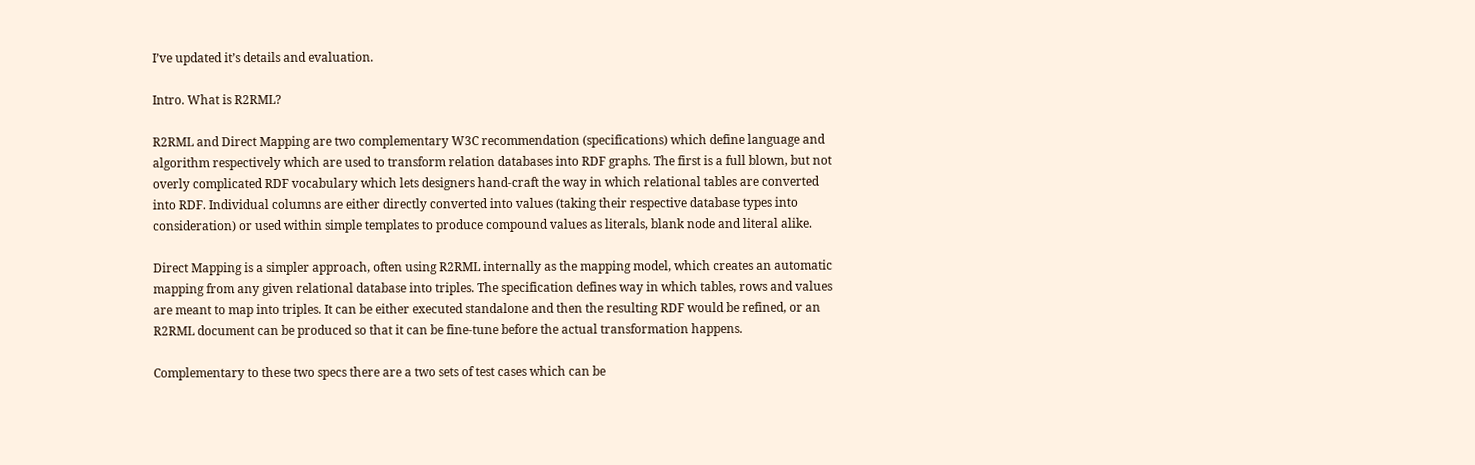I’ve updated it’s details and evaluation.

Intro. What is R2RML?

R2RML and Direct Mapping are two complementary W3C recommendation (specifications) which define language and algorithm respectively which are used to transform relation databases into RDF graphs. The first is a full blown, but not overly complicated RDF vocabulary which lets designers hand-craft the way in which relational tables are converted into RDF. Individual columns are either directly converted into values (taking their respective database types into consideration) or used within simple templates to produce compound values as literals, blank node and literal alike.

Direct Mapping is a simpler approach, often using R2RML internally as the mapping model, which creates an automatic mapping from any given relational database into triples. The specification defines way in which tables, rows and values are meant to map into triples. It can be either executed standalone and then the resulting RDF would be refined, or an R2RML document can be produced so that it can be fine-tune before the actual transformation happens.

Complementary to these two specs there are a two sets of test cases which can be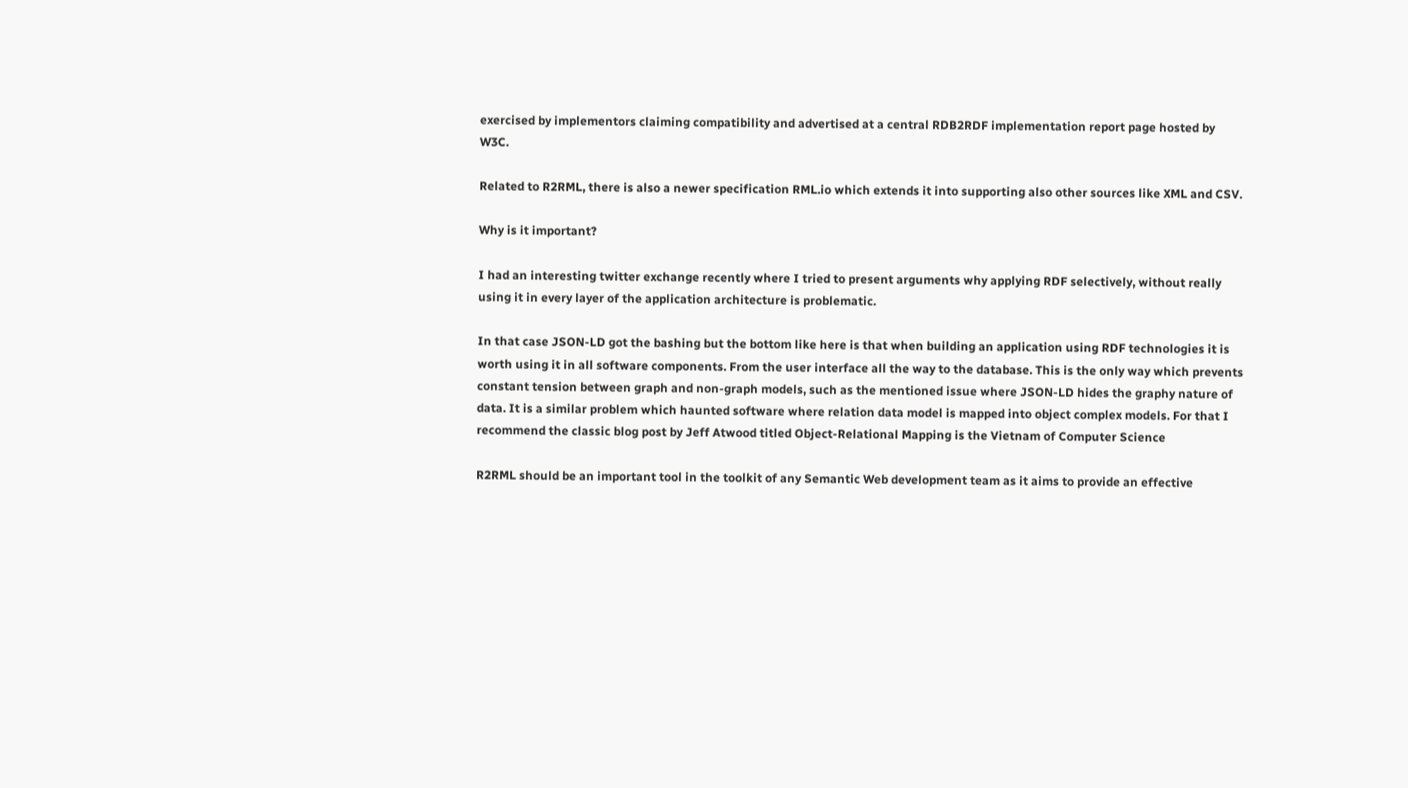exercised by implementors claiming compatibility and advertised at a central RDB2RDF implementation report page hosted by W3C.

Related to R2RML, there is also a newer specification RML.io which extends it into supporting also other sources like XML and CSV.

Why is it important?

I had an interesting twitter exchange recently where I tried to present arguments why applying RDF selectively, without really using it in every layer of the application architecture is problematic.

In that case JSON-LD got the bashing but the bottom like here is that when building an application using RDF technologies it is worth using it in all software components. From the user interface all the way to the database. This is the only way which prevents constant tension between graph and non-graph models, such as the mentioned issue where JSON-LD hides the graphy nature of data. It is a similar problem which haunted software where relation data model is mapped into object complex models. For that I recommend the classic blog post by Jeff Atwood titled Object-Relational Mapping is the Vietnam of Computer Science

R2RML should be an important tool in the toolkit of any Semantic Web development team as it aims to provide an effective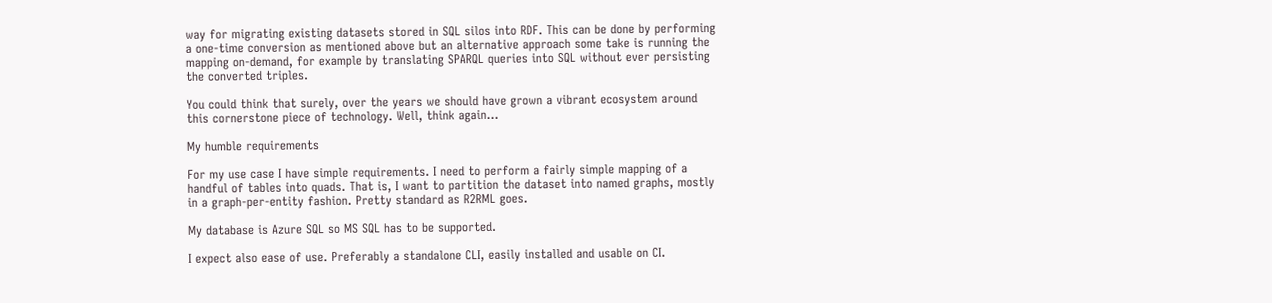way for migrating existing datasets stored in SQL silos into RDF. This can be done by performing a one-time conversion as mentioned above but an alternative approach some take is running the mapping on-demand, for example by translating SPARQL queries into SQL without ever persisting the converted triples.

You could think that surely, over the years we should have grown a vibrant ecosystem around this cornerstone piece of technology. Well, think again…

My humble requirements

For my use case I have simple requirements. I need to perform a fairly simple mapping of a handful of tables into quads. That is, I want to partition the dataset into named graphs, mostly in a graph-per-entity fashion. Pretty standard as R2RML goes.

My database is Azure SQL so MS SQL has to be supported.

I expect also ease of use. Preferably a standalone CLI, easily installed and usable on CI.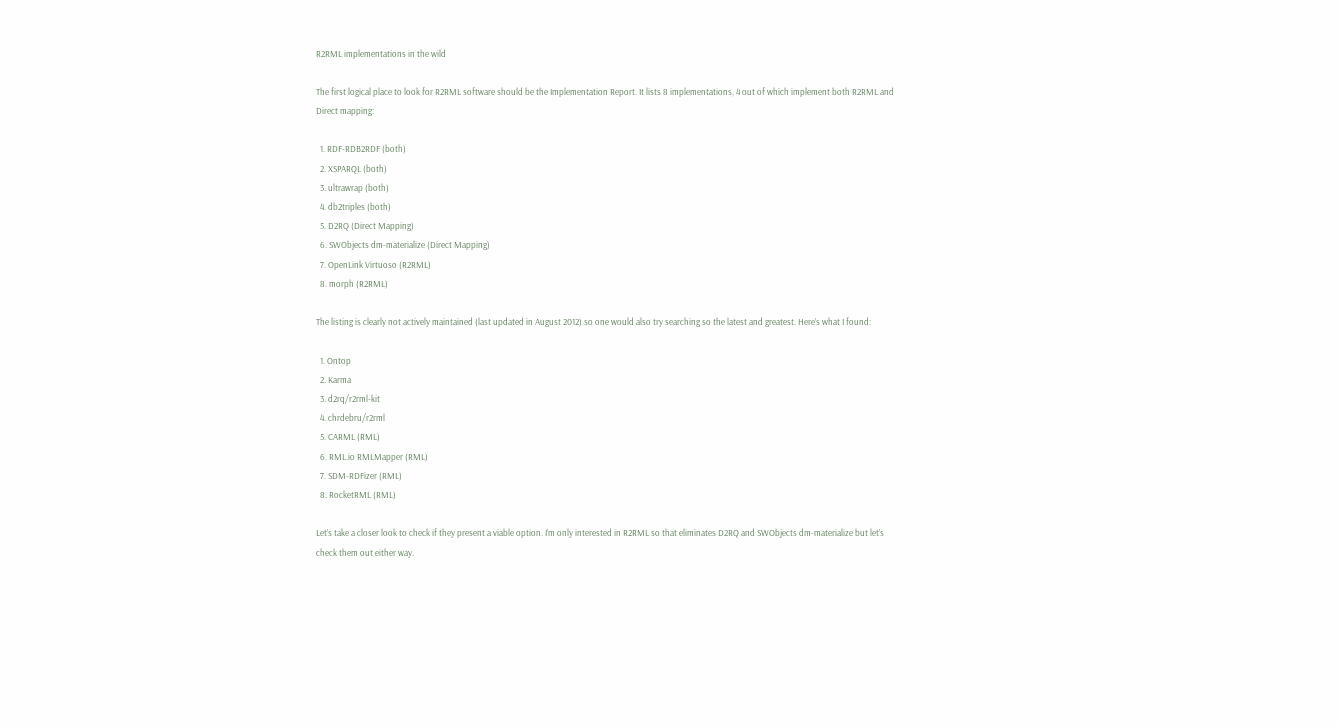R2RML implementations in the wild

The first logical place to look for R2RML software should be the Implementation Report. It lists 8 implementations, 4 out of which implement both R2RML and Direct mapping:

  1. RDF-RDB2RDF (both)
  2. XSPARQL (both)
  3. ultrawrap (both)
  4. db2triples (both)
  5. D2RQ (Direct Mapping)
  6. SWObjects dm-materialize (Direct Mapping)
  7. OpenLink Virtuoso (R2RML)
  8. morph (R2RML)

The listing is clearly not actively maintained (last updated in August 2012) so one would also try searching so the latest and greatest. Here’s what I found:

  1. Ontop
  2. Karma
  3. d2rq/r2rml-kit
  4. chrdebru/r2rml
  5. CARML (RML)
  6. RML.io RMLMapper (RML)
  7. SDM-RDFizer (RML)
  8. RocketRML (RML)

Let’s take a closer look to check if they present a viable option. I’m only interested in R2RML so that eliminates D2RQ and SWObjects dm-materialize but let’s check them out either way.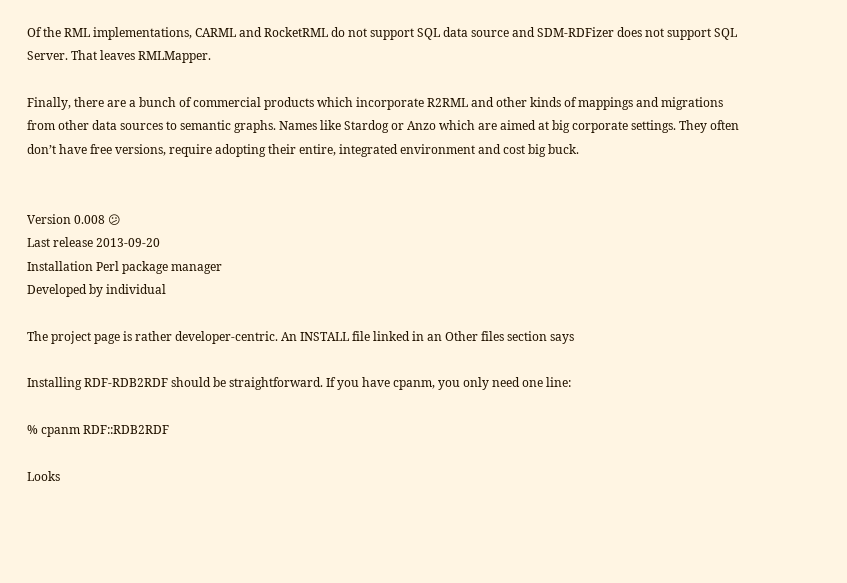Of the RML implementations, CARML and RocketRML do not support SQL data source and SDM-RDFizer does not support SQL Server. That leaves RMLMapper.

Finally, there are a bunch of commercial products which incorporate R2RML and other kinds of mappings and migrations from other data sources to semantic graphs. Names like Stardog or Anzo which are aimed at big corporate settings. They often don’t have free versions, require adopting their entire, integrated environment and cost big buck.


Version 0.008 😕
Last release 2013-09-20
Installation Perl package manager
Developed by individual

The project page is rather developer-centric. An INSTALL file linked in an Other files section says

Installing RDF-RDB2RDF should be straightforward. If you have cpanm, you only need one line:

% cpanm RDF::RDB2RDF

Looks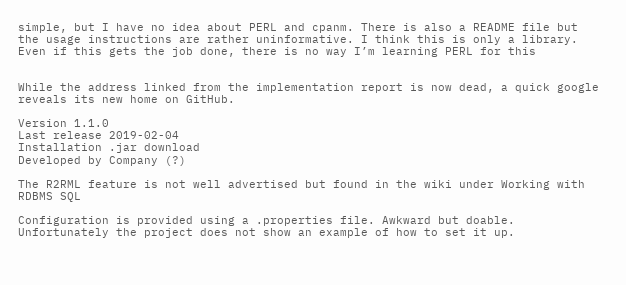simple, but I have no idea about PERL and cpanm. There is also a README file but the usage instructions are rather uninformative. I think this is only a library. Even if this gets the job done, there is no way I’m learning PERL for this


While the address linked from the implementation report is now dead, a quick google reveals its new home on GitHub.

Version 1.1.0
Last release 2019-02-04
Installation .jar download
Developed by Company (?)

The R2RML feature is not well advertised but found in the wiki under Working with RDBMS SQL

Configuration is provided using a .properties file. Awkward but doable. Unfortunately the project does not show an example of how to set it up.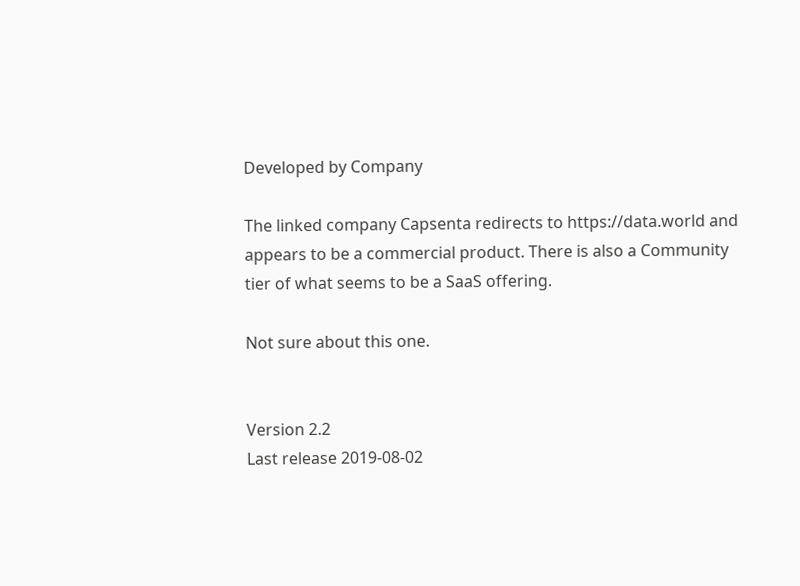Developed by Company

The linked company Capsenta redirects to https://data.world and appears to be a commercial product. There is also a Community tier of what seems to be a SaaS offering.

Not sure about this one.


Version 2.2
Last release 2019-08-02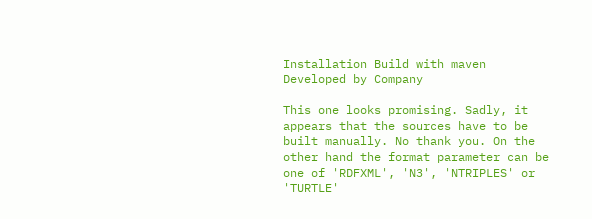Installation Build with maven
Developed by Company

This one looks promising. Sadly, it appears that the sources have to be built manually. No thank you. On the other hand the format parameter can be one of 'RDFXML', 'N3', 'NTRIPLES' or 'TURTLE'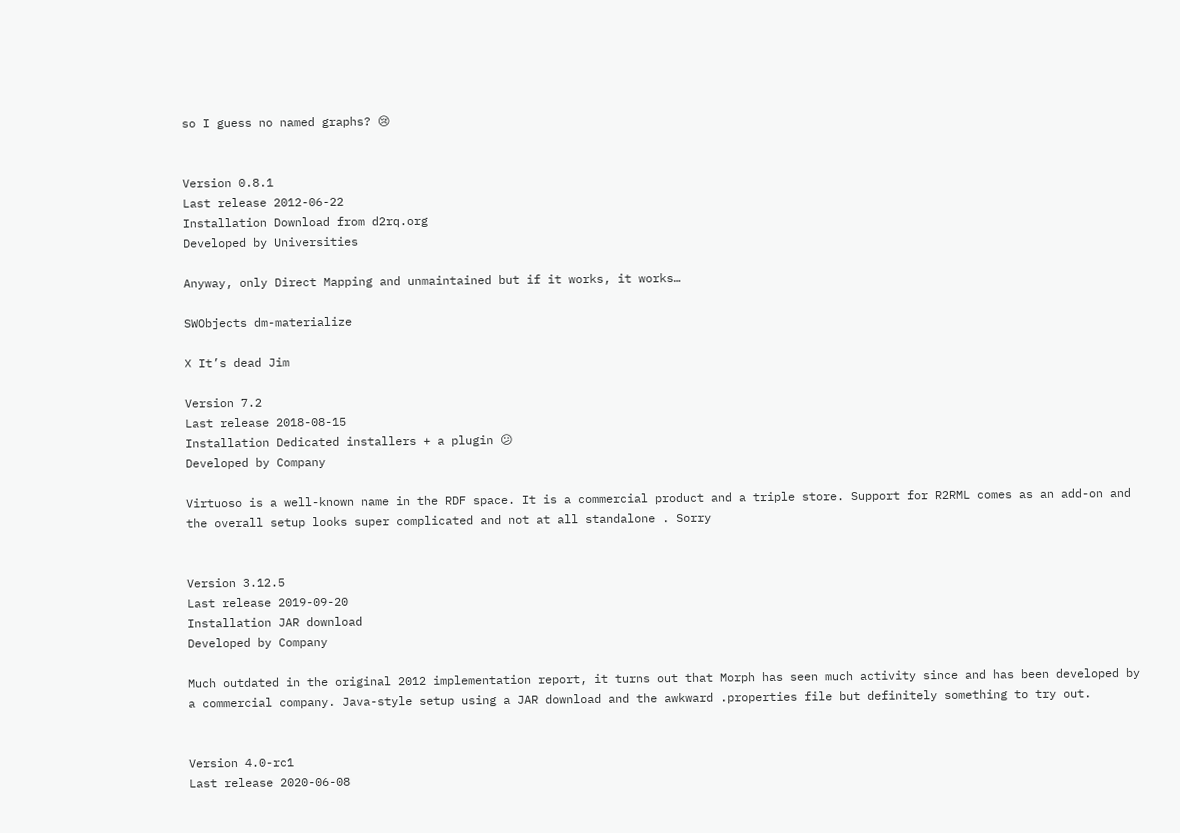so I guess no named graphs? 😢


Version 0.8.1
Last release 2012-06-22
Installation Download from d2rq.org
Developed by Universities

Anyway, only Direct Mapping and unmaintained but if it works, it works…

SWObjects dm-materialize

❌ It’s dead Jim

Version 7.2
Last release 2018-08-15
Installation Dedicated installers + a plugin 😕
Developed by Company

Virtuoso is a well-known name in the RDF space. It is a commercial product and a triple store. Support for R2RML comes as an add-on and the overall setup looks super complicated and not at all standalone . Sorry


Version 3.12.5
Last release 2019-09-20
Installation JAR download
Developed by Company

Much outdated in the original 2012 implementation report, it turns out that Morph has seen much activity since and has been developed by a commercial company. Java-style setup using a JAR download and the awkward .properties file but definitely something to try out.


Version 4.0-rc1
Last release 2020-06-08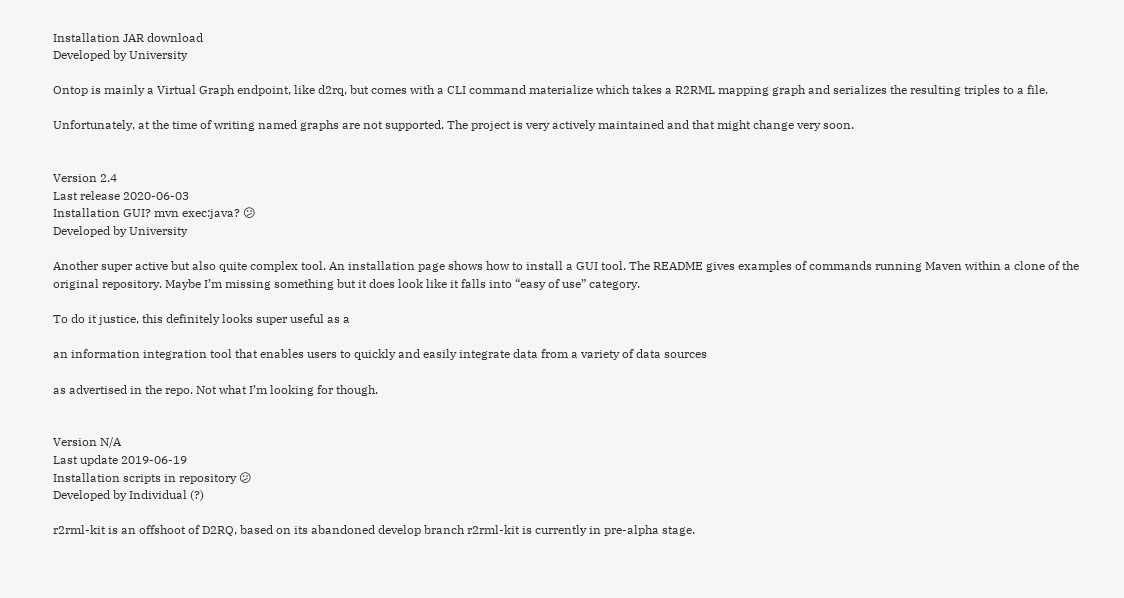Installation JAR download
Developed by University

Ontop is mainly a Virtual Graph endpoint, like d2rq, but comes with a CLI command materialize which takes a R2RML mapping graph and serializes the resulting triples to a file.

Unfortunately, at the time of writing named graphs are not supported. The project is very actively maintained and that might change very soon.


Version 2.4
Last release 2020-06-03
Installation GUI? mvn exec:java? 😕
Developed by University

Another super active but also quite complex tool. An installation page shows how to install a GUI tool. The README gives examples of commands running Maven within a clone of the original repository. Maybe I’m missing something but it does look like it falls into “easy of use” category.

To do it justice, this definitely looks super useful as a

an information integration tool that enables users to quickly and easily integrate data from a variety of data sources

as advertised in the repo. Not what I’m looking for though.


Version N/A
Last update 2019-06-19
Installation scripts in repository 😕
Developed by Individual (?)

r2rml-kit is an offshoot of D2RQ, based on its abandoned develop branch r2rml-kit is currently in pre-alpha stage.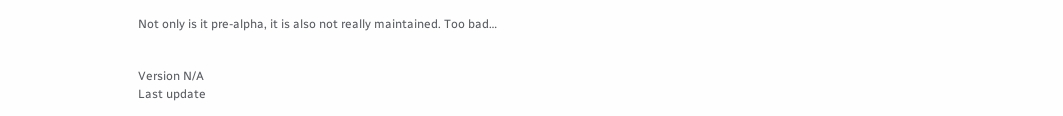Not only is it pre-alpha, it is also not really maintained. Too bad…


Version N/A
Last update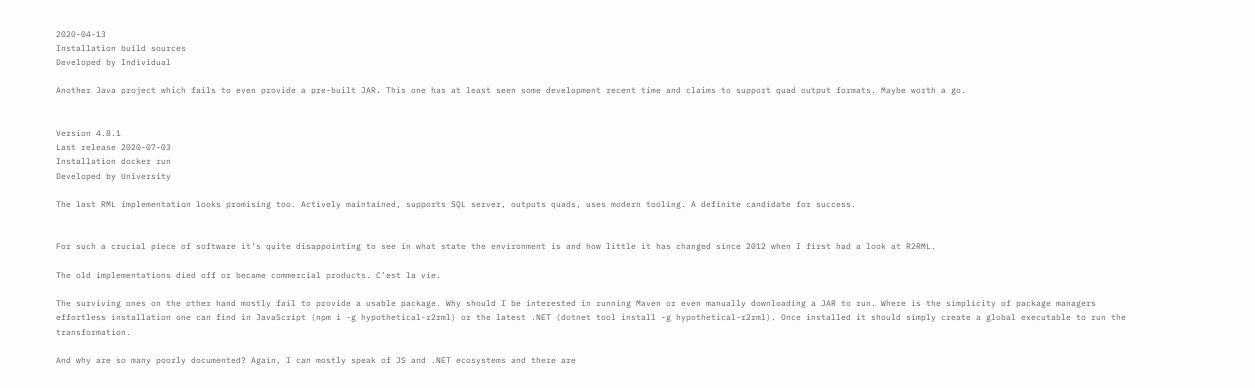2020-04-13
Installation build sources
Developed by Individual

Another Java project which fails to even provide a pre-built JAR. This one has at least seen some development recent time and claims to support quad output formats. Maybe worth a go.


Version 4.8.1
Last release 2020-07-03
Installation docker run
Developed by University

The last RML implementation looks promising too. Actively maintained, supports SQL server, outputs quads, uses modern tooling. A definite candidate for success.


For such a crucial piece of software it’s quite disappointing to see in what state the environment is and how little it has changed since 2012 when I first had a look at R2RML.

The old implementations died off or became commercial products. C’est la vie.

The surviving ones on the other hand mostly fail to provide a usable package. Why should I be interested in running Maven or even manually downloading a JAR to run. Where is the simplicity of package managers effortless installation one can find in JavaScript (npm i -g hypothetical-r2rml) or the latest .NET (dotnet tool install -g hypothetical-r2rml). Once installed it should simply create a global executable to run the transformation.

And why are so many poorly documented? Again, I can mostly speak of JS and .NET ecosystems and there are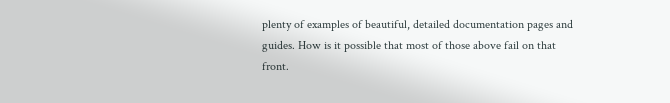plenty of examples of beautiful, detailed documentation pages and guides. How is it possible that most of those above fail on that front.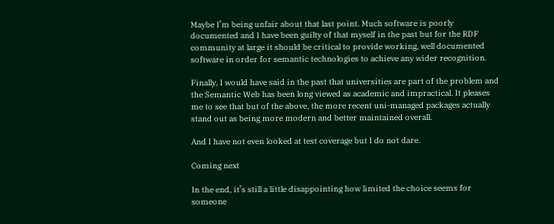Maybe I’m being unfair about that last point. Much software is poorly documented and I have been guilty of that myself in the past but for the RDF community at large it should be critical to provide working, well documented software in order for semantic technologies to achieve any wider recognition.

Finally, I would have said in the past that universities are part of the problem and the Semantic Web has been long viewed as academic and impractical. It pleases me to see that but of the above, the more recent uni-managed packages actually stand out as being more modern and better maintained overall.

And I have not even looked at test coverage but I do not dare.

Coming next

In the end, it’s still a little disappointing how limited the choice seems for someone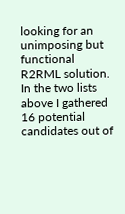looking for an unimposing but functional R2RML solution. In the two lists above I gathered 16 potential candidates out of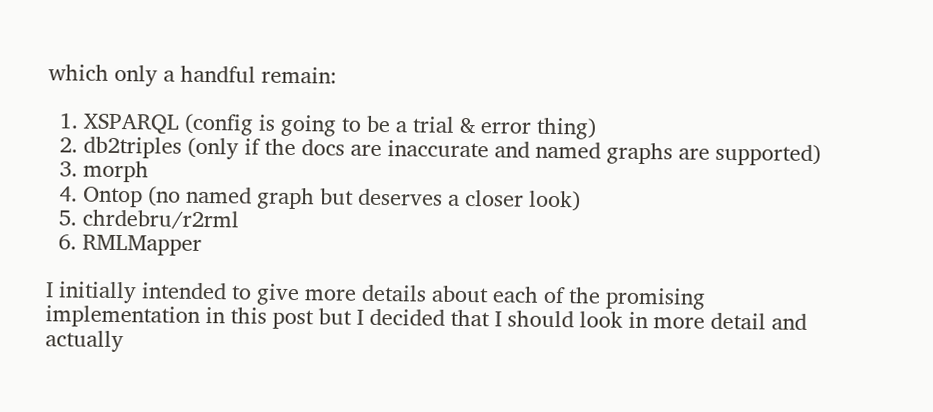which only a handful remain:

  1. XSPARQL (config is going to be a trial & error thing)
  2. db2triples (only if the docs are inaccurate and named graphs are supported)
  3. morph
  4. Ontop (no named graph but deserves a closer look)
  5. chrdebru/r2rml
  6. RMLMapper

I initially intended to give more details about each of the promising implementation in this post but I decided that I should look in more detail and actually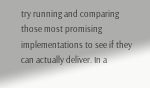try running and comparing those most promising implementations to see if they can actually deliver. In a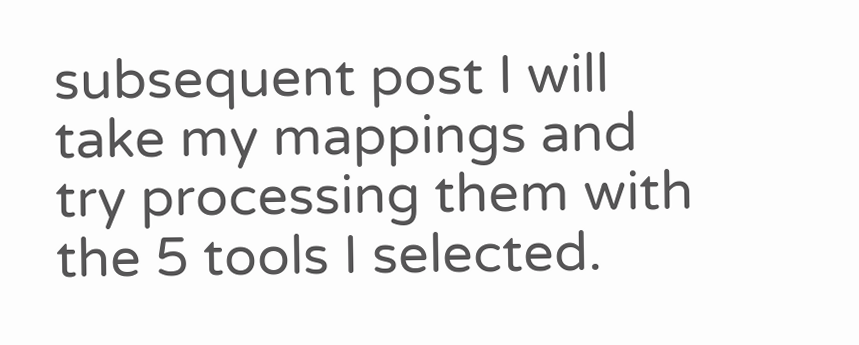subsequent post I will take my mappings and try processing them with the 5 tools I selected.